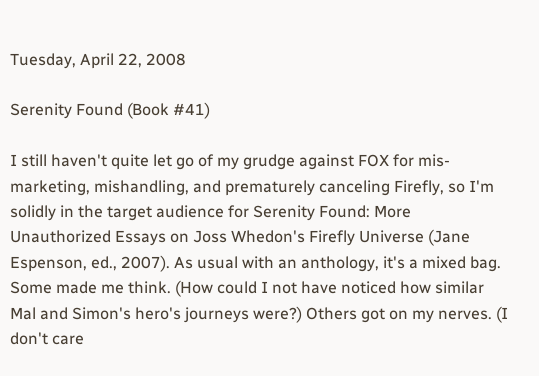Tuesday, April 22, 2008

Serenity Found (Book #41)

I still haven't quite let go of my grudge against FOX for mis-marketing, mishandling, and prematurely canceling Firefly, so I'm solidly in the target audience for Serenity Found: More Unauthorized Essays on Joss Whedon's Firefly Universe (Jane Espenson, ed., 2007). As usual with an anthology, it's a mixed bag. Some made me think. (How could I not have noticed how similar Mal and Simon's hero's journeys were?) Others got on my nerves. (I don't care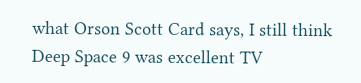what Orson Scott Card says, I still think Deep Space 9 was excellent TV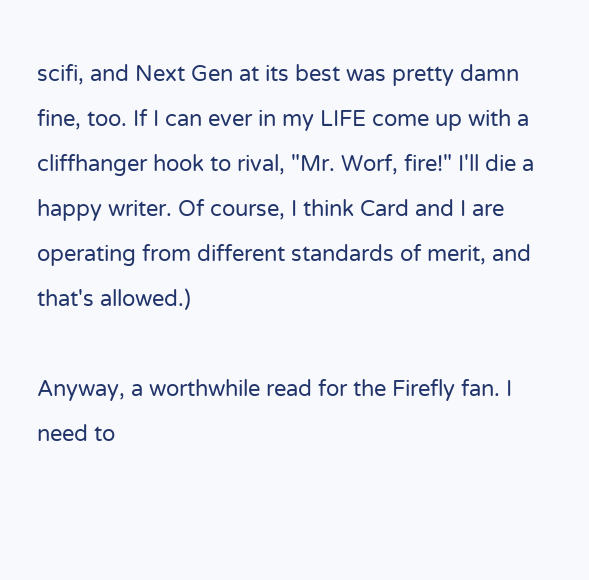scifi, and Next Gen at its best was pretty damn fine, too. If I can ever in my LIFE come up with a cliffhanger hook to rival, "Mr. Worf, fire!" I'll die a happy writer. Of course, I think Card and I are operating from different standards of merit, and that's allowed.)

Anyway, a worthwhile read for the Firefly fan. I need to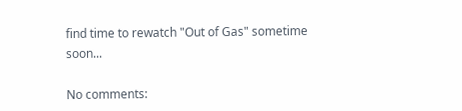find time to rewatch "Out of Gas" sometime soon...

No comments: